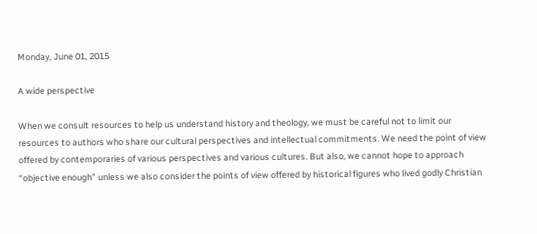Monday, June 01, 2015

A wide perspective

When we consult resources to help us understand history and theology, we must be careful not to limit our resources to authors who share our cultural perspectives and intellectual commitments. We need the point of view offered by contemporaries of various perspectives and various cultures. But also, we cannot hope to approach “objective enough” unless we also consider the points of view offered by historical figures who lived godly Christian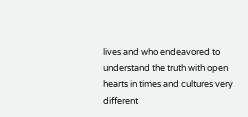lives and who endeavored to understand the truth with open hearts in times and cultures very different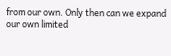from our own. Only then can we expand our own limited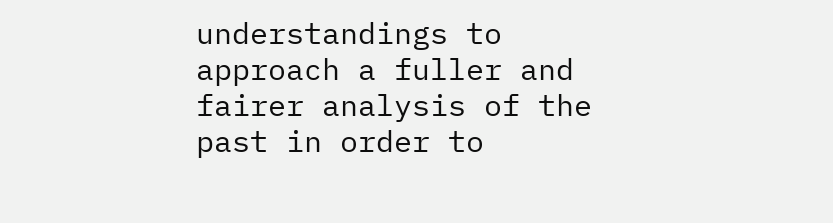understandings to approach a fuller and fairer analysis of the past in order to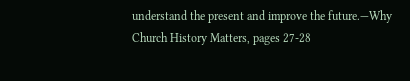understand the present and improve the future.—Why Church History Matters, pages 27-28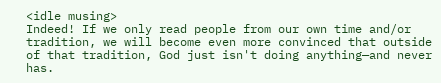<idle musing>
Indeed! If we only read people from our own time and/or tradition, we will become even more convinced that outside of that tradition, God just isn't doing anything—and never has.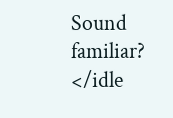Sound familiar?
</idle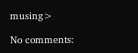musing>

No comments: